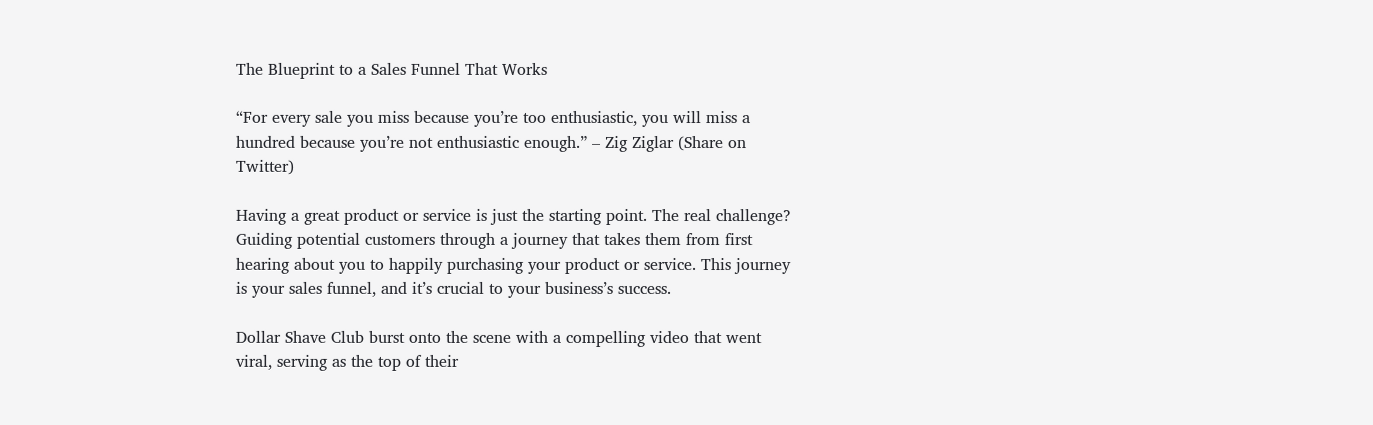The Blueprint to a Sales Funnel That Works

“For every sale you miss because you’re too enthusiastic, you will miss a hundred because you’re not enthusiastic enough.” – Zig Ziglar (Share on Twitter)

Having a great product or service is just the starting point. The real challenge? Guiding potential customers through a journey that takes them from first hearing about you to happily purchasing your product or service. This journey is your sales funnel, and it’s crucial to your business’s success.

Dollar Shave Club burst onto the scene with a compelling video that went viral, serving as the top of their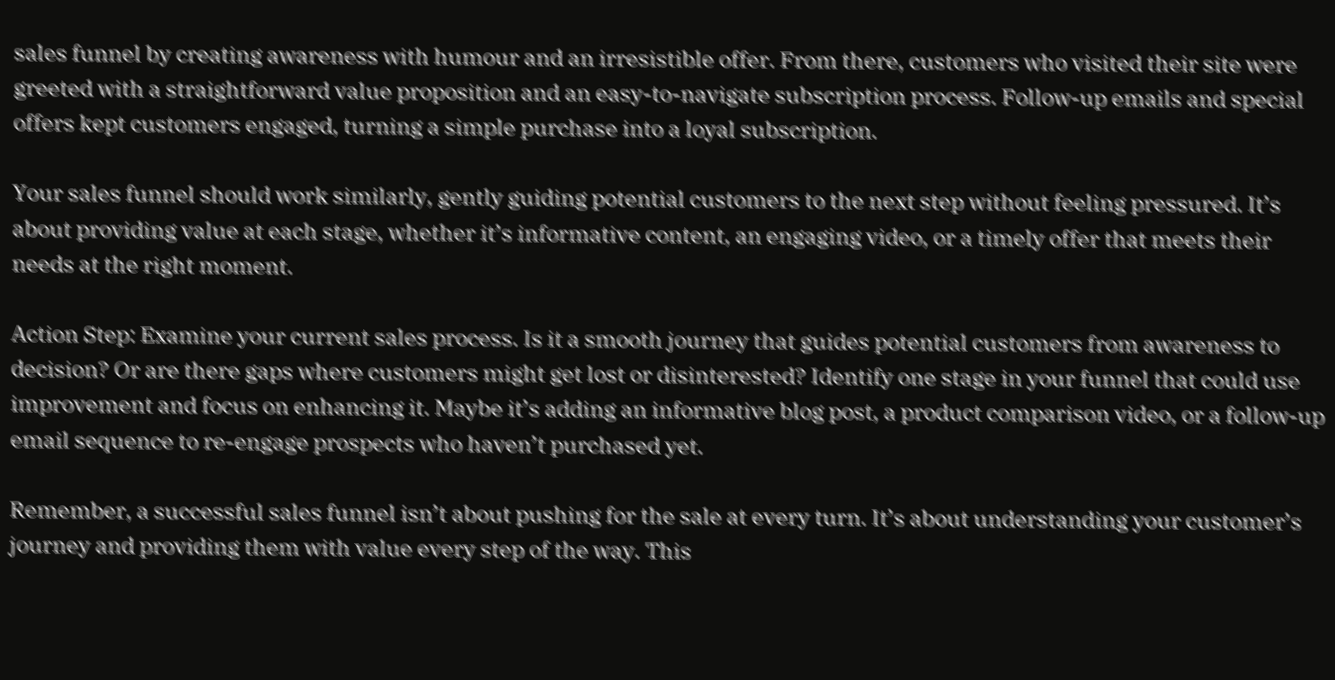sales funnel by creating awareness with humour and an irresistible offer. From there, customers who visited their site were greeted with a straightforward value proposition and an easy-to-navigate subscription process. Follow-up emails and special offers kept customers engaged, turning a simple purchase into a loyal subscription.

Your sales funnel should work similarly, gently guiding potential customers to the next step without feeling pressured. It’s about providing value at each stage, whether it’s informative content, an engaging video, or a timely offer that meets their needs at the right moment.

Action Step: Examine your current sales process. Is it a smooth journey that guides potential customers from awareness to decision? Or are there gaps where customers might get lost or disinterested? Identify one stage in your funnel that could use improvement and focus on enhancing it. Maybe it’s adding an informative blog post, a product comparison video, or a follow-up email sequence to re-engage prospects who haven’t purchased yet.

Remember, a successful sales funnel isn’t about pushing for the sale at every turn. It’s about understanding your customer’s journey and providing them with value every step of the way. This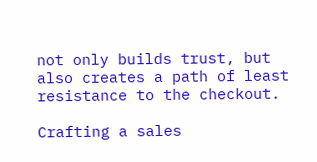not only builds trust, but also creates a path of least resistance to the checkout.

Crafting a sales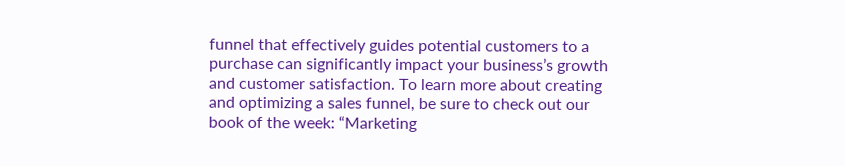funnel that effectively guides potential customers to a purchase can significantly impact your business’s growth and customer satisfaction. To learn more about creating and optimizing a sales funnel, be sure to check out our book of the week: “Marketing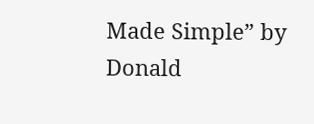Made Simple” by Donald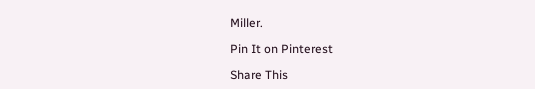Miller.

Pin It on Pinterest

Share This